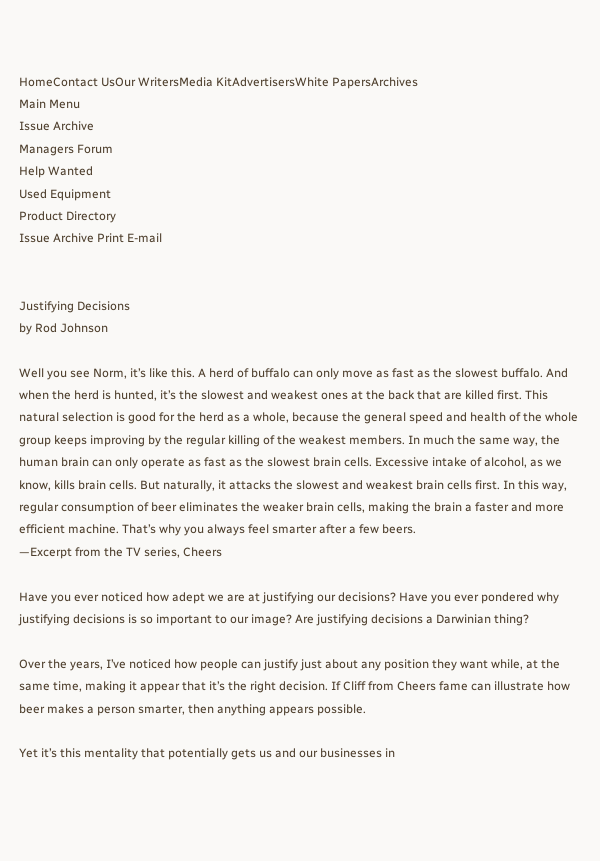HomeContact UsOur WritersMedia KitAdvertisersWhite PapersArchives
Main Menu
Issue Archive
Managers Forum
Help Wanted
Used Equipment
Product Directory
Issue Archive Print E-mail


Justifying Decisions
by Rod Johnson

Well you see Norm, it’s like this. A herd of buffalo can only move as fast as the slowest buffalo. And when the herd is hunted, it’s the slowest and weakest ones at the back that are killed first. This natural selection is good for the herd as a whole, because the general speed and health of the whole group keeps improving by the regular killing of the weakest members. In much the same way, the human brain can only operate as fast as the slowest brain cells. Excessive intake of alcohol, as we know, kills brain cells. But naturally, it attacks the slowest and weakest brain cells first. In this way, regular consumption of beer eliminates the weaker brain cells, making the brain a faster and more efficient machine. That’s why you always feel smarter after a few beers.
—Excerpt from the TV series, Cheers

Have you ever noticed how adept we are at justifying our decisions? Have you ever pondered why justifying decisions is so important to our image? Are justifying decisions a Darwinian thing?

Over the years, I’ve noticed how people can justify just about any position they want while, at the same time, making it appear that it’s the right decision. If Cliff from Cheers fame can illustrate how beer makes a person smarter, then anything appears possible.

Yet it’s this mentality that potentially gets us and our businesses in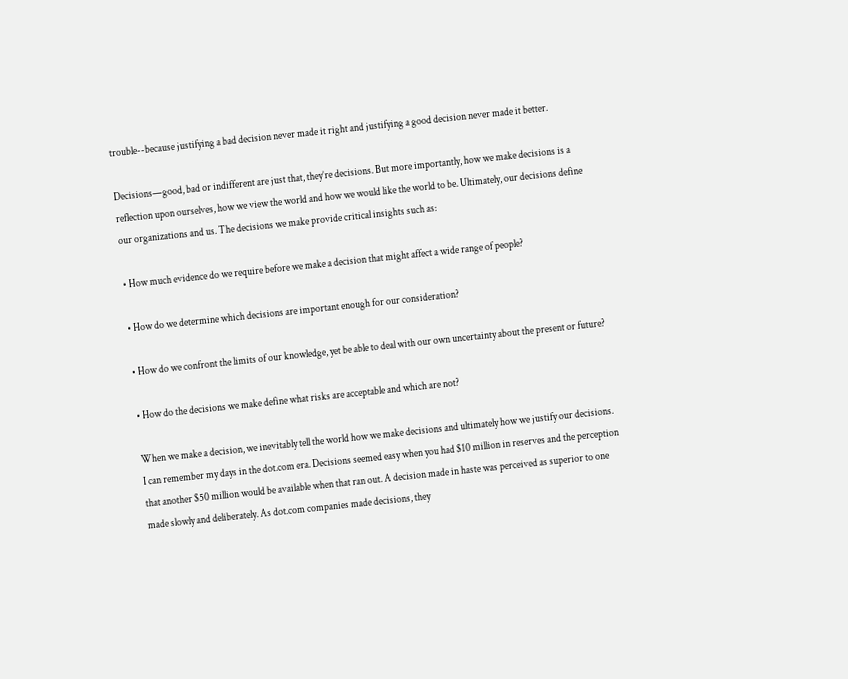trouble--because justifying a bad decision never made it right and justifying a good decision never made it better.

Decisions—good, bad or indifferent are just that, they’re decisions. But more importantly, how we make decisions is a reflection upon ourselves, how we view the world and how we would like the world to be. Ultimately, our decisions define our organizations and us. The decisions we make provide critical insights such as:

• How much evidence do we require before we make a decision that might affect a wide range of people?

• How do we determine which decisions are important enough for our consideration?

• How do we confront the limits of our knowledge, yet be able to deal with our own uncertainty about the present or future?

• How do the decisions we make define what risks are acceptable and which are not?

When we make a decision, we inevitably tell the world how we make decisions and ultimately how we justify our decisions. I can remember my days in the dot.com era. Decisions seemed easy when you had $10 million in reserves and the perception that another $50 million would be available when that ran out. A decision made in haste was perceived as superior to one made slowly and deliberately. As dot.com companies made decisions, they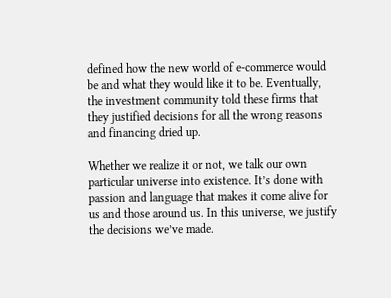defined how the new world of e-commerce would be and what they would like it to be. Eventually, the investment community told these firms that they justified decisions for all the wrong reasons and financing dried up.

Whether we realize it or not, we talk our own particular universe into existence. It’s done with passion and language that makes it come alive for us and those around us. In this universe, we justify the decisions we’ve made.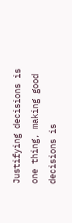Justifying decisions is one thing, making good decisions is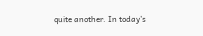quite another. In today’s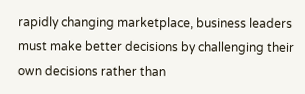rapidly changing marketplace, business leaders must make better decisions by challenging their own decisions rather than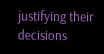justifying their decisions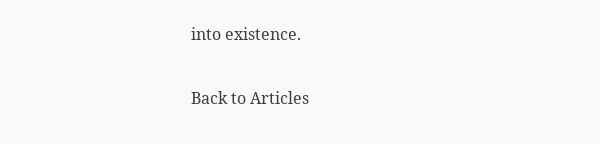into existence.

Back to Articles